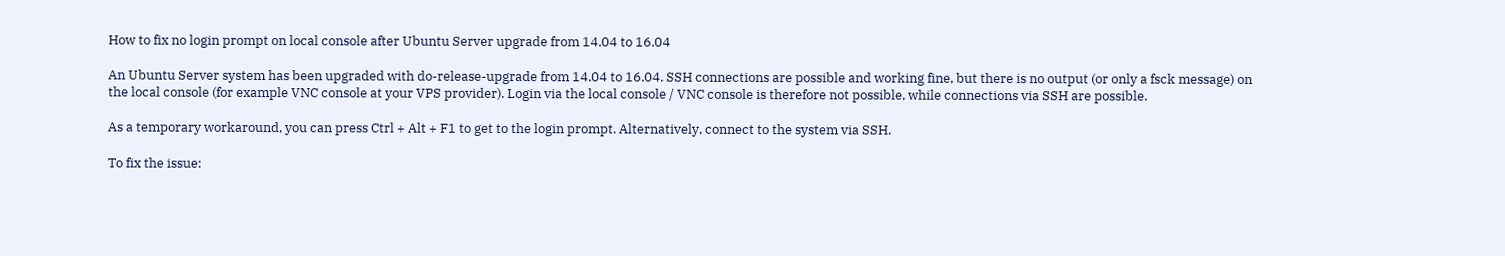How to fix no login prompt on local console after Ubuntu Server upgrade from 14.04 to 16.04

An Ubuntu Server system has been upgraded with do-release-upgrade from 14.04 to 16.04. SSH connections are possible and working fine, but there is no output (or only a fsck message) on the local console (for example VNC console at your VPS provider). Login via the local console / VNC console is therefore not possible, while connections via SSH are possible.

As a temporary workaround, you can press Ctrl + Alt + F1 to get to the login prompt. Alternatively, connect to the system via SSH.

To fix the issue: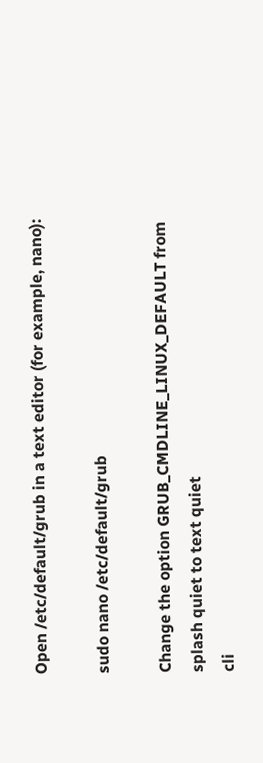Open /etc/default/grub in a text editor (for example, nano):

sudo nano /etc/default/grub

Change the option GRUB_CMDLINE_LINUX_DEFAULT from splash quiet to text quiet
cli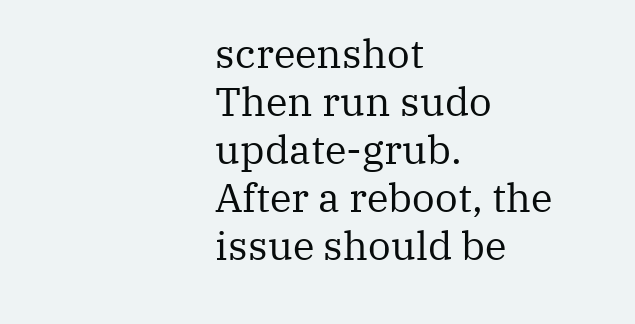screenshot
Then run sudo update-grub.
After a reboot, the issue should be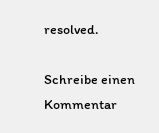resolved.

Schreibe einen Kommentar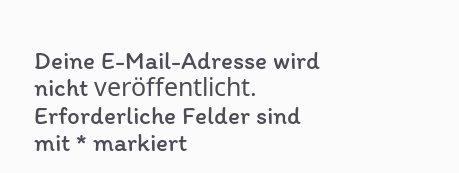Deine E-Mail-Adresse wird nicht veröffentlicht. Erforderliche Felder sind mit * markiert